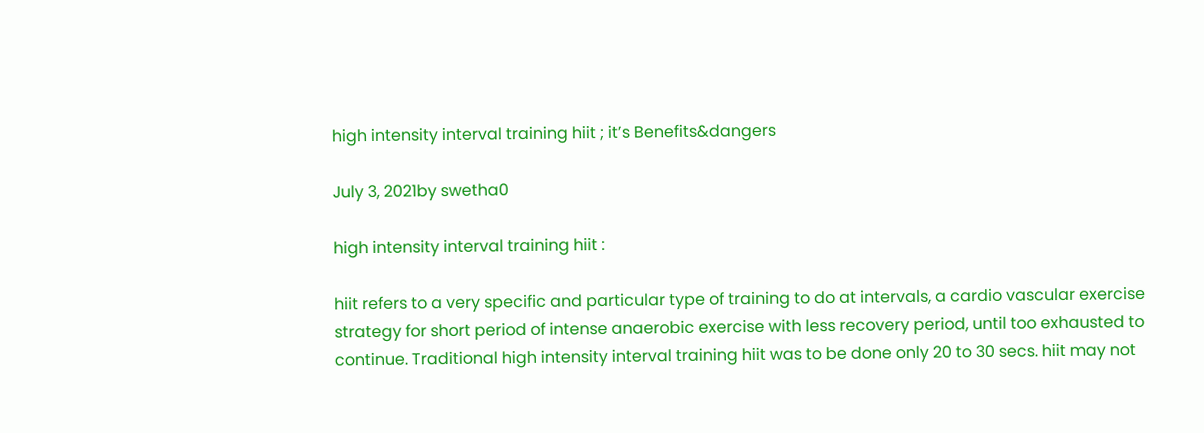high intensity interval training hiit ; it’s Benefits&dangers

July 3, 2021by swetha0

high intensity interval training hiit :

hiit refers to a very specific and particular type of training to do at intervals, a cardio vascular exercise strategy for short period of intense anaerobic exercise with less recovery period, until too exhausted to continue. Traditional high intensity interval training hiit was to be done only 20 to 30 secs. hiit may not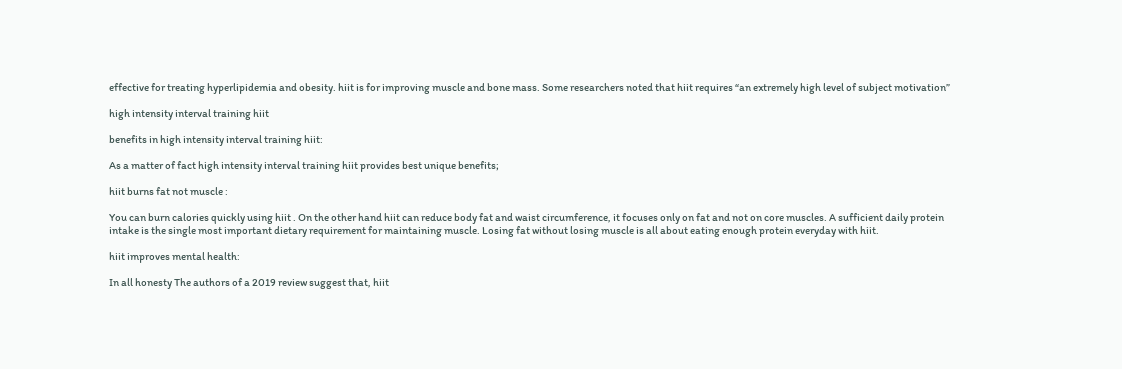effective for treating hyperlipidemia and obesity. hiit is for improving muscle and bone mass. Some researchers noted that hiit requires “an extremely high level of subject motivation”

high intensity interval training hiit

benefits in high intensity interval training hiit:

As a matter of fact high intensity interval training hiit provides best unique benefits;

hiit burns fat not muscle :

You can burn calories quickly using hiit . On the other hand hiit can reduce body fat and waist circumference, it focuses only on fat and not on core muscles. A sufficient daily protein intake is the single most important dietary requirement for maintaining muscle. Losing fat without losing muscle is all about eating enough protein everyday with hiit.

hiit improves mental health:

In all honesty The authors of a 2019 review suggest that, hiit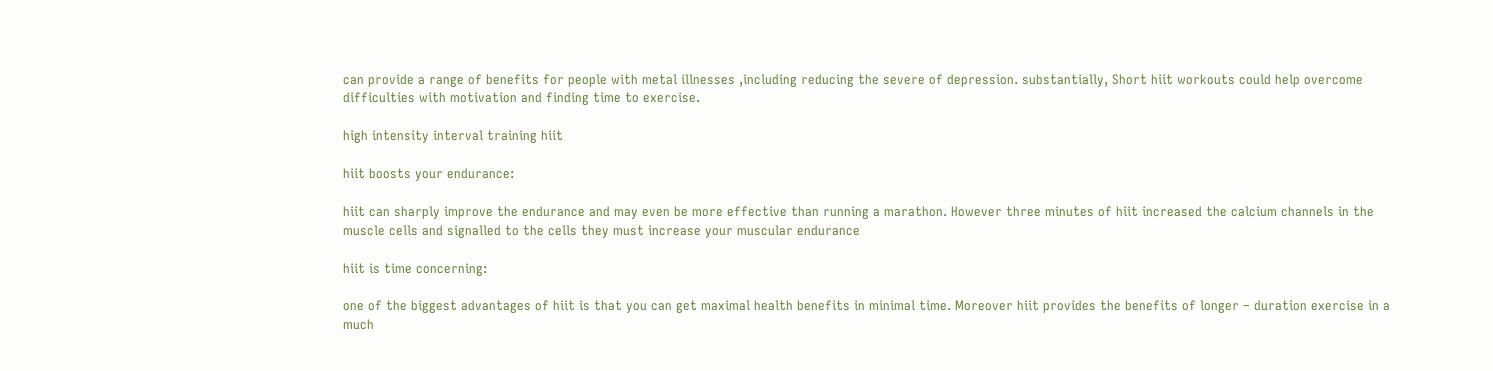can provide a range of benefits for people with metal illnesses ,including reducing the severe of depression. substantially, Short hiit workouts could help overcome difficulties with motivation and finding time to exercise.

high intensity interval training hiit

hiit boosts your endurance:

hiit can sharply improve the endurance and may even be more effective than running a marathon. However three minutes of hiit increased the calcium channels in the muscle cells and signalled to the cells they must increase your muscular endurance

hiit is time concerning:

one of the biggest advantages of hiit is that you can get maximal health benefits in minimal time. Moreover hiit provides the benefits of longer – duration exercise in a much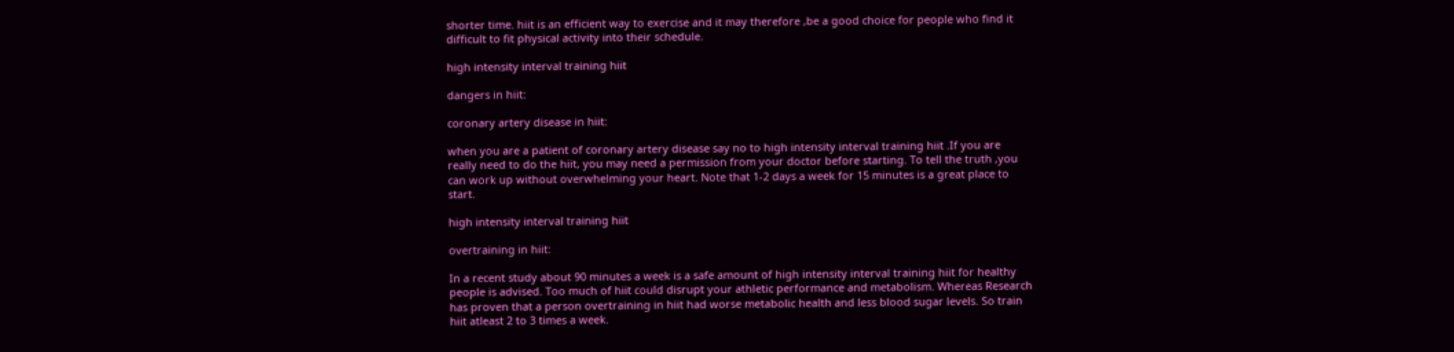shorter time. hiit is an efficient way to exercise and it may therefore ,be a good choice for people who find it difficult to fit physical activity into their schedule.

high intensity interval training hiit

dangers in hiit:

coronary artery disease in hiit:

when you are a patient of coronary artery disease say no to high intensity interval training hiit .If you are really need to do the hiit, you may need a permission from your doctor before starting. To tell the truth ,you can work up without overwhelming your heart. Note that 1-2 days a week for 15 minutes is a great place to start.

high intensity interval training hiit

overtraining in hiit:

In a recent study about 90 minutes a week is a safe amount of high intensity interval training hiit for healthy people is advised. Too much of hiit could disrupt your athletic performance and metabolism. Whereas Research has proven that a person overtraining in hiit had worse metabolic health and less blood sugar levels. So train hiit atleast 2 to 3 times a week.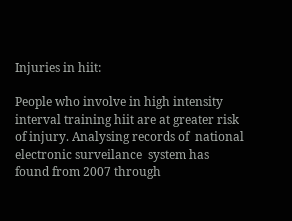Injuries in hiit:

People who involve in high intensity interval training hiit are at greater risk of injury. Analysing records of  national electronic surveilance  system has found from 2007 through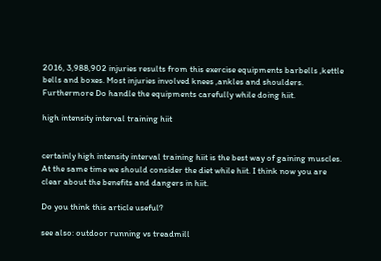2016, 3,988,902 injuries results from this exercise equipments barbells ,kettle bells and boxes. Most injuries involved knees ,ankles and shoulders. Furthermore Do handle the equipments carefully while doing hiit.

high intensity interval training hiit


certainly high intensity interval training hiit is the best way of gaining muscles. At the same time we should consider the diet while hiit. I think now you are clear about the benefits and dangers in hiit.

Do you think this article useful?

see also: outdoor running vs treadmill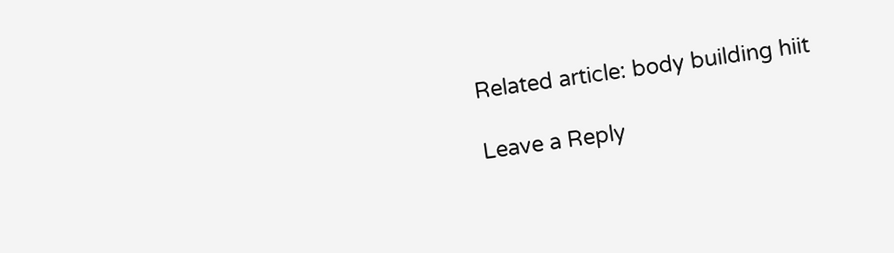Related article: body building hiit

Leave a Reply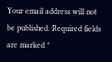Your email address will not be published. Required fields are marked *